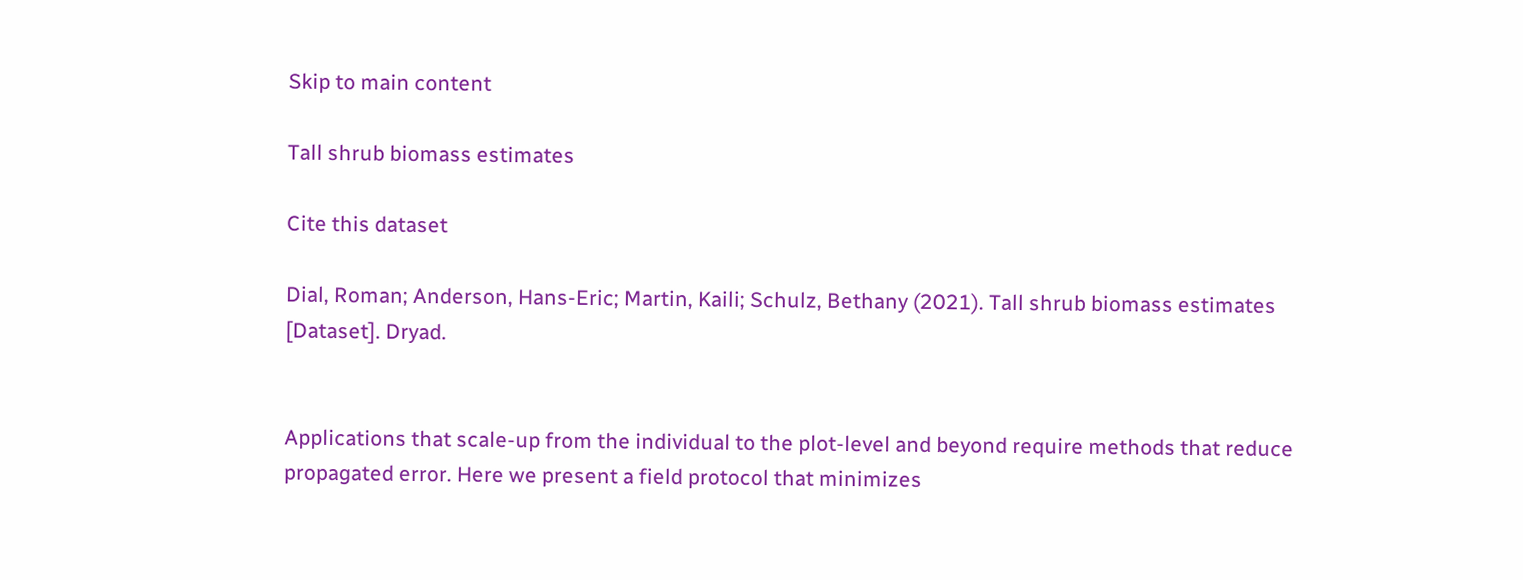Skip to main content

Tall shrub biomass estimates

Cite this dataset

Dial, Roman; Anderson, Hans-Eric; Martin, Kaili; Schulz, Bethany (2021). Tall shrub biomass estimates [Dataset]. Dryad.


Applications that scale-up from the individual to the plot-level and beyond require methods that reduce propagated error. Here we present a field protocol that minimizes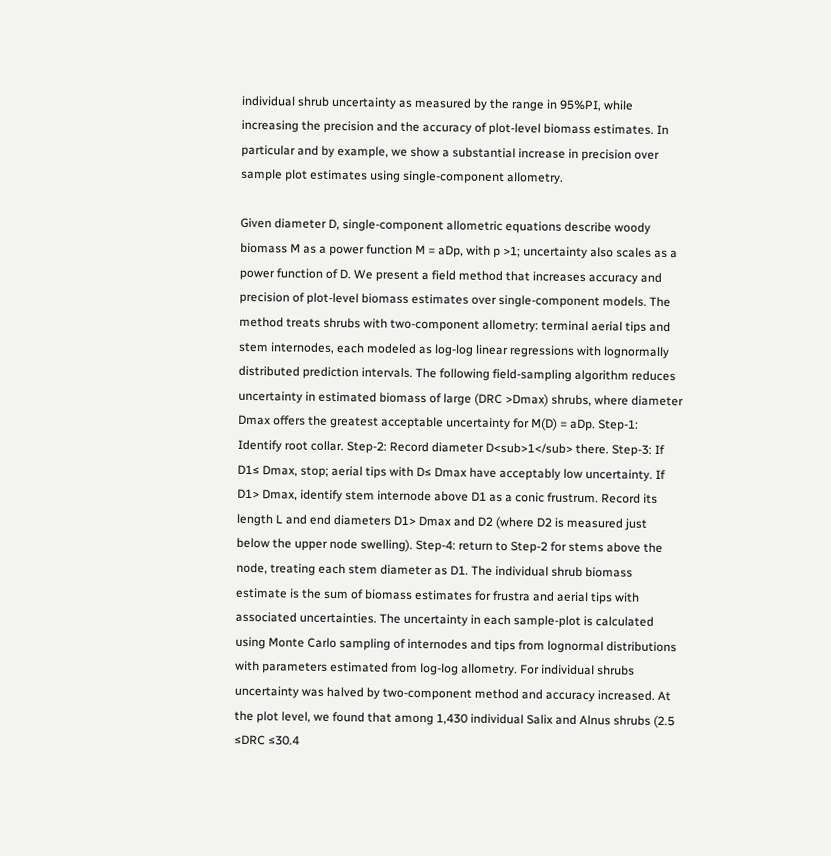individual shrub uncertainty as measured by the range in 95%PI, while increasing the precision and the accuracy of plot-level biomass estimates. In particular and by example, we show a substantial increase in precision over sample plot estimates using single-component allometry.

Given diameter D, single-component allometric equations describe woody biomass M as a power function M = aDp, with p >1; uncertainty also scales as a power function of D. We present a field method that increases accuracy and precision of plot-level biomass estimates over single-component models. The method treats shrubs with two-component allometry: terminal aerial tips and stem internodes, each modeled as log-log linear regressions with lognormally distributed prediction intervals. The following field-sampling algorithm reduces uncertainty in estimated biomass of large (DRC >Dmax) shrubs, where diameter Dmax offers the greatest acceptable uncertainty for M(D) = aDp. Step-1: Identify root collar. Step-2: Record diameter D<sub>1</sub> there. Step-3: If D1≤ Dmax, stop; aerial tips with D≤ Dmax have acceptably low uncertainty. If D1> Dmax, identify stem internode above D1 as a conic frustrum. Record its length L and end diameters D1> Dmax and D2 (where D2 is measured just below the upper node swelling). Step-4: return to Step-2 for stems above the node, treating each stem diameter as D1. The individual shrub biomass estimate is the sum of biomass estimates for frustra and aerial tips with associated uncertainties. The uncertainty in each sample-plot is calculated using Monte Carlo sampling of internodes and tips from lognormal distributions with parameters estimated from log-log allometry. For individual shrubs uncertainty was halved by two-component method and accuracy increased. At the plot level, we found that among 1,430 individual Salix and Alnus shrubs (2.5 ≤DRC ≤30.4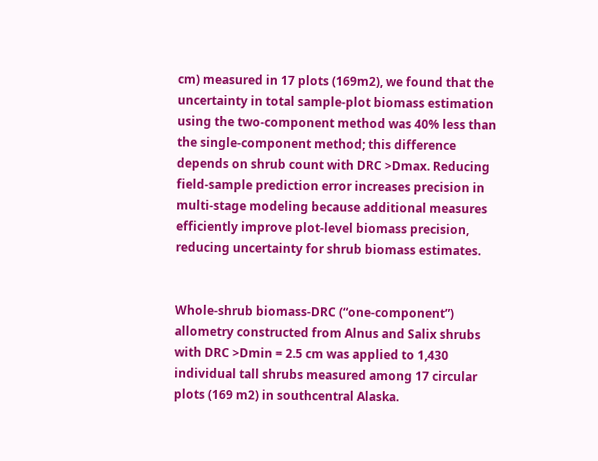cm) measured in 17 plots (169m2), we found that the uncertainty in total sample-plot biomass estimation using the two-component method was 40% less than the single-component method; this difference depends on shrub count with DRC >Dmax. Reducing field-sample prediction error increases precision in multi-stage modeling because additional measures efficiently improve plot-level biomass precision, reducing uncertainty for shrub biomass estimates.


Whole-shrub biomass-DRC (“one-component”) allometry constructed from Alnus and Salix shrubs with DRC >Dmin = 2.5 cm was applied to 1,430 individual tall shrubs measured among 17 circular plots (169 m2) in southcentral Alaska.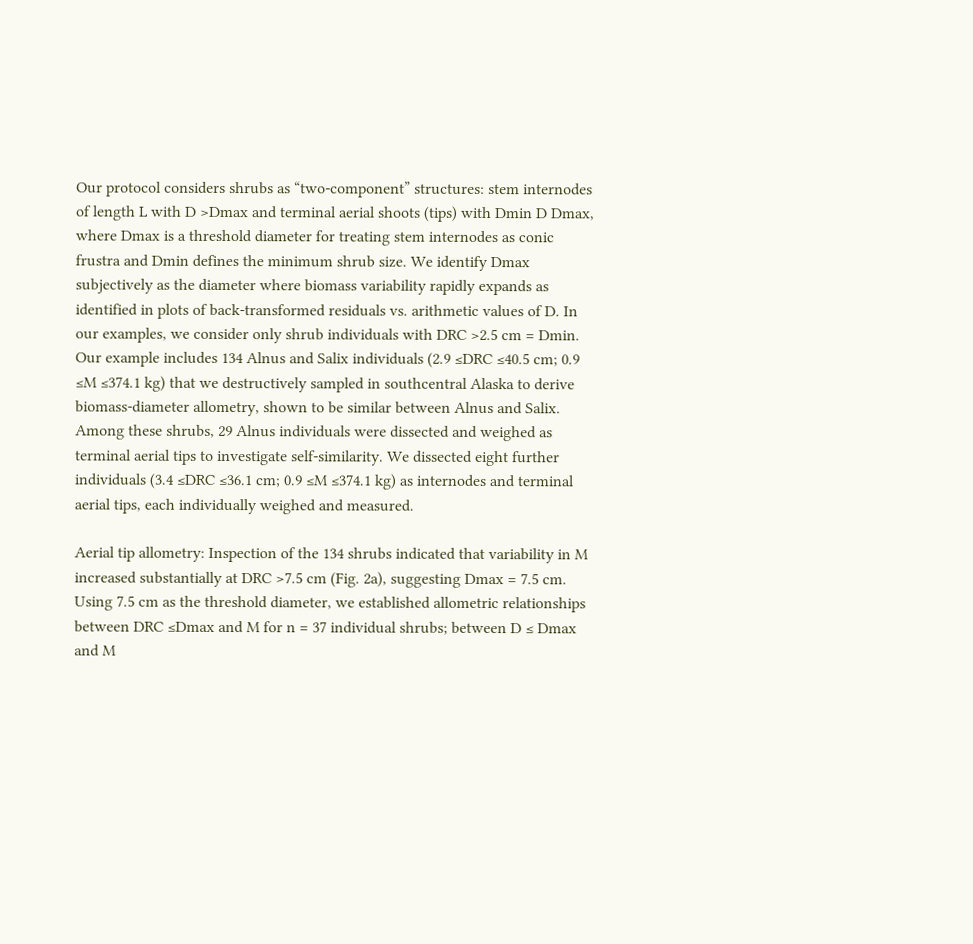Our protocol considers shrubs as “two-component” structures: stem internodes of length L with D >Dmax and terminal aerial shoots (tips) with Dmin D Dmax, where Dmax is a threshold diameter for treating stem internodes as conic frustra and Dmin defines the minimum shrub size. We identify Dmax subjectively as the diameter where biomass variability rapidly expands as identified in plots of back-transformed residuals vs. arithmetic values of D. In our examples, we consider only shrub individuals with DRC >2.5 cm = Dmin. Our example includes 134 Alnus and Salix individuals (2.9 ≤DRC ≤40.5 cm; 0.9 ≤M ≤374.1 kg) that we destructively sampled in southcentral Alaska to derive biomass-diameter allometry, shown to be similar between Alnus and Salix. Among these shrubs, 29 Alnus individuals were dissected and weighed as terminal aerial tips to investigate self-similarity. We dissected eight further individuals (3.4 ≤DRC ≤36.1 cm; 0.9 ≤M ≤374.1 kg) as internodes and terminal aerial tips, each individually weighed and measured.

Aerial tip allometry: Inspection of the 134 shrubs indicated that variability in M increased substantially at DRC >7.5 cm (Fig. 2a), suggesting Dmax = 7.5 cm. Using 7.5 cm as the threshold diameter, we established allometric relationships between DRC ≤Dmax and M for n = 37 individual shrubs; between D ≤ Dmax and M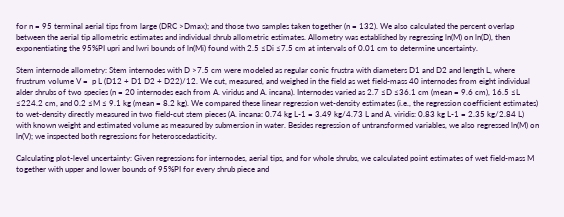for n = 95 terminal aerial tips from large (DRC >Dmax); and those two samples taken together (n = 132). We also calculated the percent overlap between the aerial tip allometric estimates and individual shrub allometric estimates. Allometry was established by regressing ln(M) on ln(D), then exponentiating the 95%PI upri and lwri bounds of ln(Mi) found with 2.5 ≤Di ≤7.5 cm at intervals of 0.01 cm to determine uncertainty.

Stem internode allometry: Stem internodes with D >7.5 cm were modeled as regular conic frustra with diameters D1 and D2 and length L, where frustrum volume V =  p L (D12 + D1 D2 + D22)/12. We cut, measured, and weighed in the field as wet field-mass 40 internodes from eight individual alder shrubs of two species (n = 20 internodes each from A. viridus and A. incana). Internodes varied as 2.7 ≤D ≤36.1 cm (mean = 9.6 cm), 16.5 ≤L ≤224.2 cm, and 0.2 ≤M ≤ 9.1 kg (mean = 8.2 kg). We compared these linear regression wet-density estimates (i.e., the regression coefficient estimates) to wet-density directly measured in two field-cut stem pieces (A. incana: 0.74 kg L-1 = 3.49 kg/4.73 L and A. viridis: 0.83 kg L-1 = 2.35 kg/2.84 L) with known weight and estimated volume as measured by submersion in water. Besides regression of untransformed variables, we also regressed ln(M) on ln(V); we inspected both regressions for heteroscedasticity.

Calculating plot-level uncertainty: Given regressions for internodes, aerial tips, and for whole shrubs, we calculated point estimates of wet field-mass M together with upper and lower bounds of 95%PI for every shrub piece and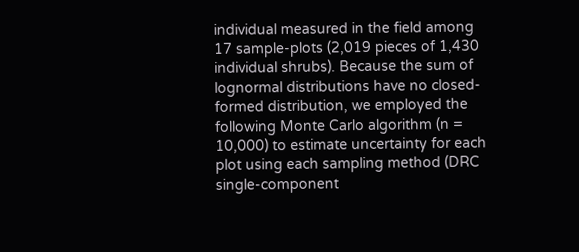individual measured in the field among 17 sample-plots (2,019 pieces of 1,430 individual shrubs). Because the sum of lognormal distributions have no closed-formed distribution, we employed the following Monte Carlo algorithm (n = 10,000) to estimate uncertainty for each plot using each sampling method (DRC single-component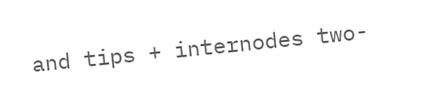and tips + internodes two-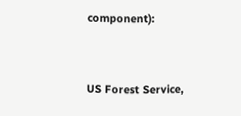component):


US Forest Service,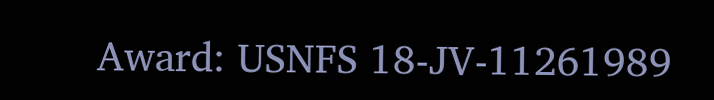Award: USNFS 18-JV-11261989